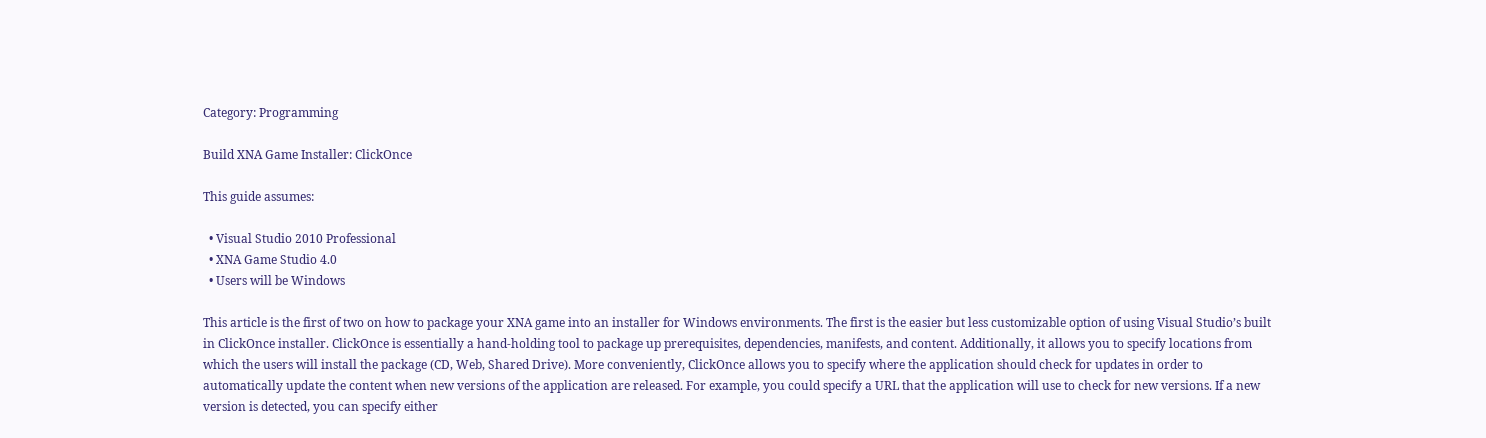Category: Programming

Build XNA Game Installer: ClickOnce

This guide assumes:

  • Visual Studio 2010 Professional
  • XNA Game Studio 4.0
  • Users will be Windows

This article is the first of two on how to package your XNA game into an installer for Windows environments. The first is the easier but less customizable option of using Visual Studio’s built in ClickOnce installer. ClickOnce is essentially a hand-holding tool to package up prerequisites, dependencies, manifests, and content. Additionally, it allows you to specify locations from which the users will install the package (CD, Web, Shared Drive). More conveniently, ClickOnce allows you to specify where the application should check for updates in order to automatically update the content when new versions of the application are released. For example, you could specify a URL that the application will use to check for new versions. If a new version is detected, you can specify either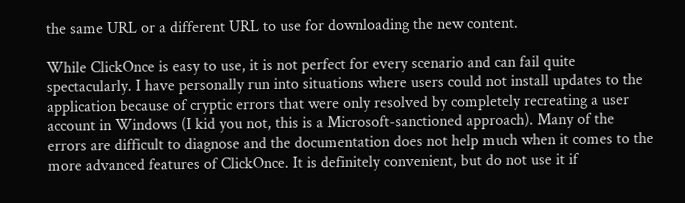the same URL or a different URL to use for downloading the new content.

While ClickOnce is easy to use, it is not perfect for every scenario and can fail quite spectacularly. I have personally run into situations where users could not install updates to the application because of cryptic errors that were only resolved by completely recreating a user account in Windows (I kid you not, this is a Microsoft-sanctioned approach). Many of the errors are difficult to diagnose and the documentation does not help much when it comes to the more advanced features of ClickOnce. It is definitely convenient, but do not use it if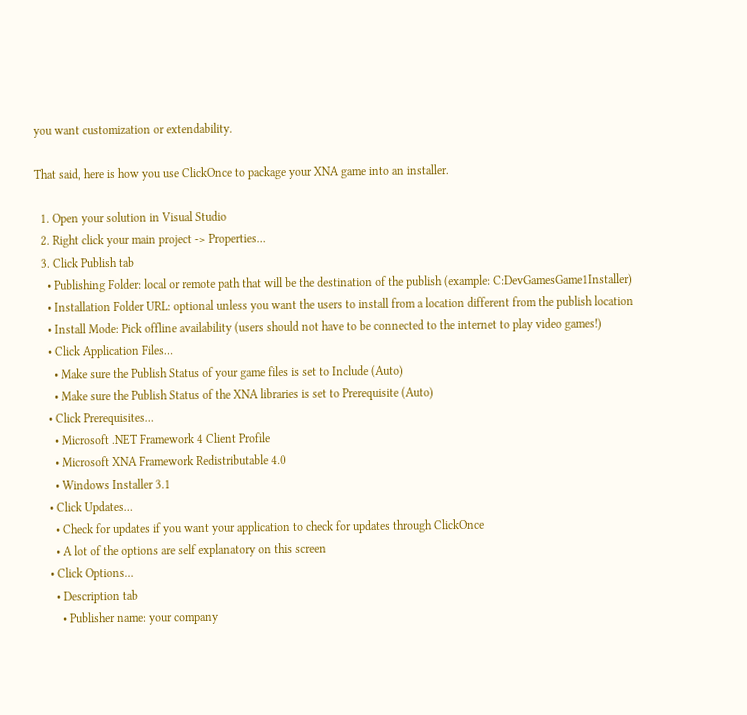you want customization or extendability.

That said, here is how you use ClickOnce to package your XNA game into an installer.

  1. Open your solution in Visual Studio
  2. Right click your main project -> Properties…
  3. Click Publish tab
    • Publishing Folder: local or remote path that will be the destination of the publish (example: C:DevGamesGame1Installer)
    • Installation Folder URL: optional unless you want the users to install from a location different from the publish location
    • Install Mode: Pick offline availability (users should not have to be connected to the internet to play video games!)
    • Click Application Files…
      • Make sure the Publish Status of your game files is set to Include (Auto)
      • Make sure the Publish Status of the XNA libraries is set to Prerequisite (Auto)
    • Click Prerequisites…
      • Microsoft .NET Framework 4 Client Profile
      • Microsoft XNA Framework Redistributable 4.0
      • Windows Installer 3.1
    • Click Updates…
      • Check for updates if you want your application to check for updates through ClickOnce
      • A lot of the options are self explanatory on this screen
    • Click Options…
      • Description tab
        • Publisher name: your company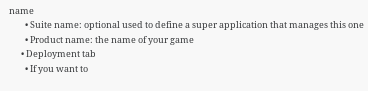name
        • Suite name: optional used to define a super application that manages this one
        • Product name: the name of your game
      • Deployment tab
        • If you want to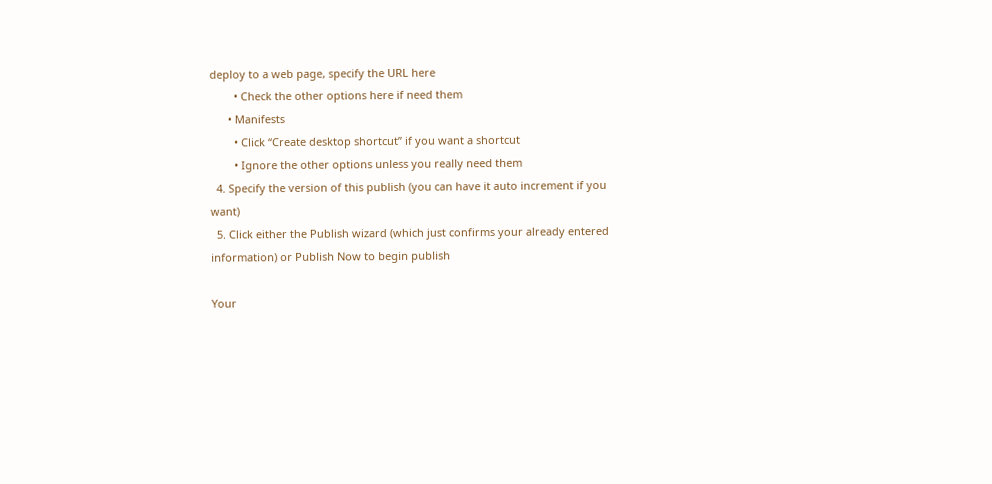deploy to a web page, specify the URL here
        • Check the other options here if need them
      • Manifests
        • Click “Create desktop shortcut” if you want a shortcut
        • Ignore the other options unless you really need them
  4. Specify the version of this publish (you can have it auto increment if you want)
  5. Click either the Publish wizard (which just confirms your already entered information) or Publish Now to begin publish

Your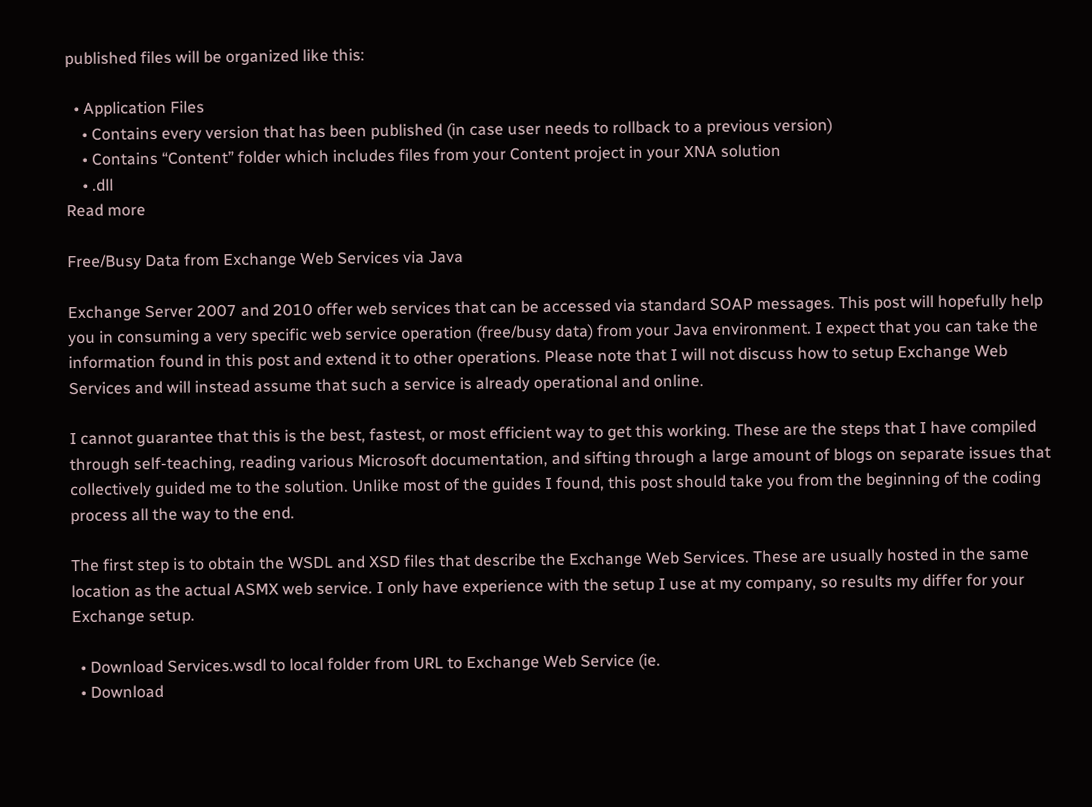published files will be organized like this:

  • Application Files
    • Contains every version that has been published (in case user needs to rollback to a previous version)
    • Contains “Content” folder which includes files from your Content project in your XNA solution
    • .dll
Read more

Free/Busy Data from Exchange Web Services via Java

Exchange Server 2007 and 2010 offer web services that can be accessed via standard SOAP messages. This post will hopefully help you in consuming a very specific web service operation (free/busy data) from your Java environment. I expect that you can take the information found in this post and extend it to other operations. Please note that I will not discuss how to setup Exchange Web Services and will instead assume that such a service is already operational and online.

I cannot guarantee that this is the best, fastest, or most efficient way to get this working. These are the steps that I have compiled through self-teaching, reading various Microsoft documentation, and sifting through a large amount of blogs on separate issues that collectively guided me to the solution. Unlike most of the guides I found, this post should take you from the beginning of the coding process all the way to the end.

The first step is to obtain the WSDL and XSD files that describe the Exchange Web Services. These are usually hosted in the same location as the actual ASMX web service. I only have experience with the setup I use at my company, so results my differ for your Exchange setup.

  • Download Services.wsdl to local folder from URL to Exchange Web Service (ie.
  • Download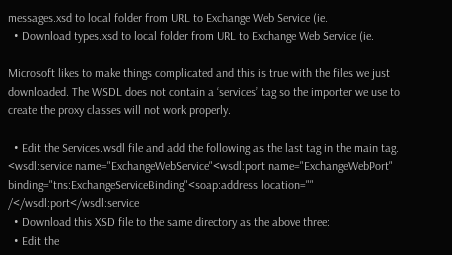messages.xsd to local folder from URL to Exchange Web Service (ie.
  • Download types.xsd to local folder from URL to Exchange Web Service (ie.

Microsoft likes to make things complicated and this is true with the files we just downloaded. The WSDL does not contain a ‘services’ tag so the importer we use to create the proxy classes will not work properly.

  • Edit the Services.wsdl file and add the following as the last tag in the main tag.
<wsdl:service name="ExchangeWebService"<wsdl:port name="ExchangeWebPort" binding="tns:ExchangeServiceBinding"<soap:address location="" /</wsdl:port</wsdl:service
  • Download this XSD file to the same directory as the above three:
  • Edit the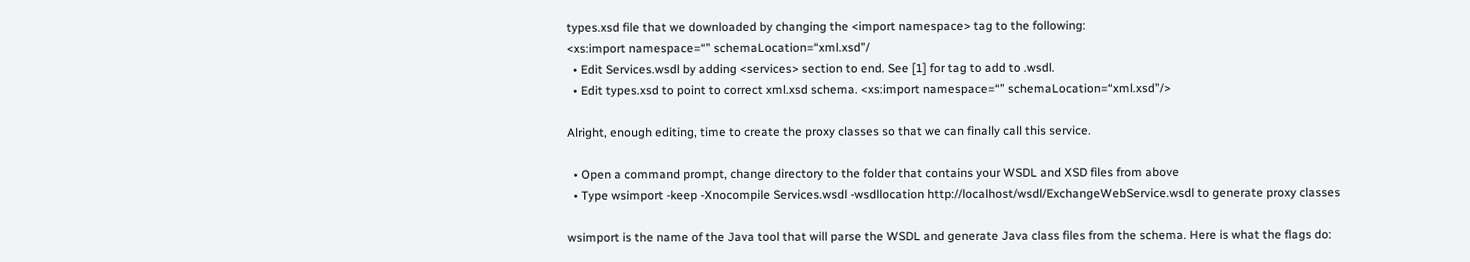types.xsd file that we downloaded by changing the <import namespace> tag to the following:
<xs:import namespace=“” schemaLocation=“xml.xsd”/
  • Edit Services.wsdl by adding <services> section to end. See [1] for tag to add to .wsdl.
  • Edit types.xsd to point to correct xml.xsd schema. <xs:import namespace=“” schemaLocation=“xml.xsd”/>

Alright, enough editing, time to create the proxy classes so that we can finally call this service.

  • Open a command prompt, change directory to the folder that contains your WSDL and XSD files from above
  • Type wsimport -keep -Xnocompile Services.wsdl -wsdllocation http://localhost/wsdl/ExchangeWebService.wsdl to generate proxy classes

wsimport is the name of the Java tool that will parse the WSDL and generate Java class files from the schema. Here is what the flags do: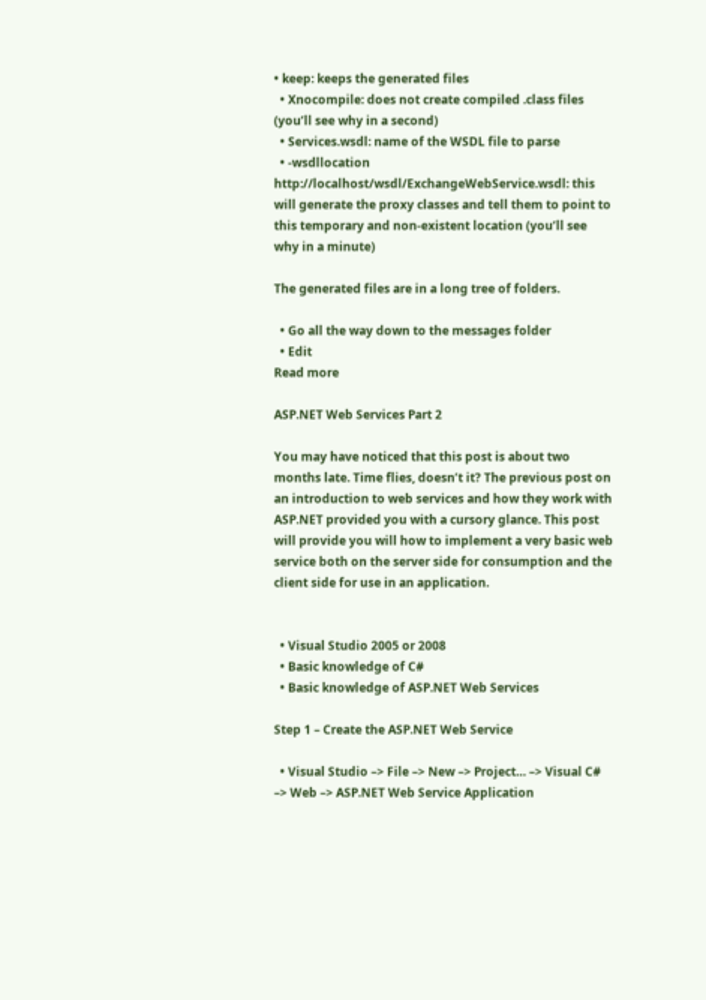• keep: keeps the generated files
  • Xnocompile: does not create compiled .class files (you’ll see why in a second)
  • Services.wsdl: name of the WSDL file to parse
  • -wsdllocation http://localhost/wsdl/ExchangeWebService.wsdl: this will generate the proxy classes and tell them to point to this temporary and non-existent location (you’ll see why in a minute)

The generated files are in a long tree of folders.

  • Go all the way down to the messages folder
  • Edit
Read more

ASP.NET Web Services Part 2

You may have noticed that this post is about two months late. Time flies, doesn’t it? The previous post on an introduction to web services and how they work with ASP.NET provided you with a cursory glance. This post will provide you will how to implement a very basic web service both on the server side for consumption and the client side for use in an application.


  • Visual Studio 2005 or 2008
  • Basic knowledge of C#
  • Basic knowledge of ASP.NET Web Services

Step 1 – Create the ASP.NET Web Service

  • Visual Studio –> File –> New –> Project… –> Visual C# –> Web –> ASP.NET Web Service Application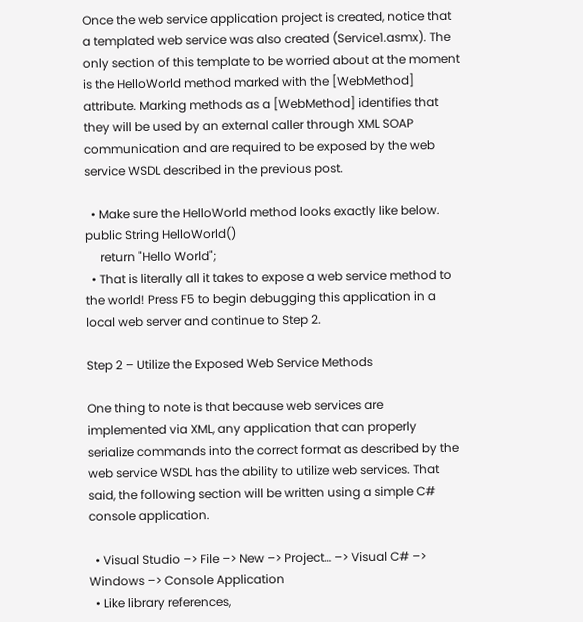Once the web service application project is created, notice that a templated web service was also created (Service1.asmx). The only section of this template to be worried about at the moment is the HelloWorld method marked with the [WebMethod] attribute. Marking methods as a [WebMethod] identifies that they will be used by an external caller through XML SOAP communication and are required to be exposed by the web service WSDL described in the previous post.

  • Make sure the HelloWorld method looks exactly like below.
public String HelloWorld()
     return "Hello World";
  • That is literally all it takes to expose a web service method to the world! Press F5 to begin debugging this application in a local web server and continue to Step 2.

Step 2 – Utilize the Exposed Web Service Methods

One thing to note is that because web services are implemented via XML, any application that can properly serialize commands into the correct format as described by the web service WSDL has the ability to utilize web services. That said, the following section will be written using a simple C# console application.

  • Visual Studio –> File –> New –> Project… –> Visual C# –> Windows –> Console Application
  • Like library references,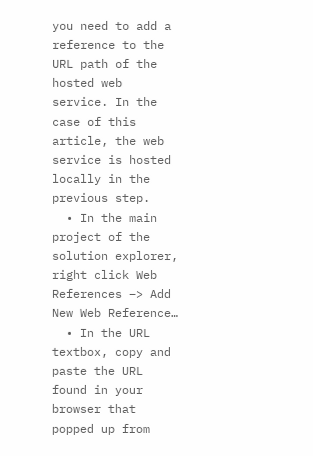you need to add a reference to the URL path of the hosted web service. In the case of this article, the web service is hosted locally in the previous step.
  • In the main project of the solution explorer, right click Web References –> Add New Web Reference…
  • In the URL textbox, copy and paste the URL found in your browser that popped up from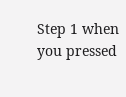Step 1 when you pressed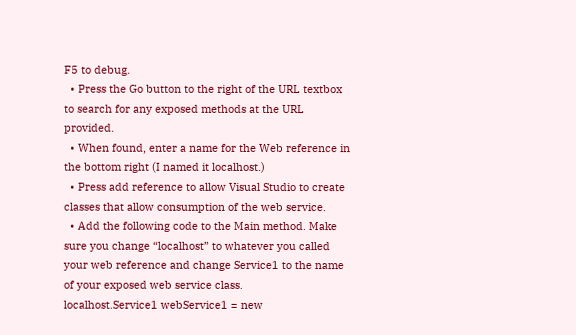F5 to debug.
  • Press the Go button to the right of the URL textbox to search for any exposed methods at the URL provided.
  • When found, enter a name for the Web reference in the bottom right (I named it localhost.)
  • Press add reference to allow Visual Studio to create classes that allow consumption of the web service.
  • Add the following code to the Main method. Make sure you change “localhost” to whatever you called your web reference and change Service1 to the name of your exposed web service class.
localhost.Service1 webService1 = new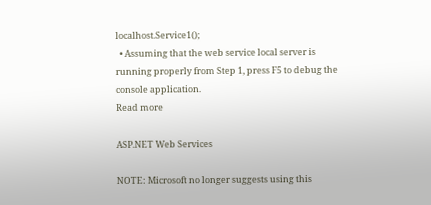localhost.Service1();
  • Assuming that the web service local server is running properly from Step 1, press F5 to debug the console application.
Read more

ASP.NET Web Services

NOTE: Microsoft no longer suggests using this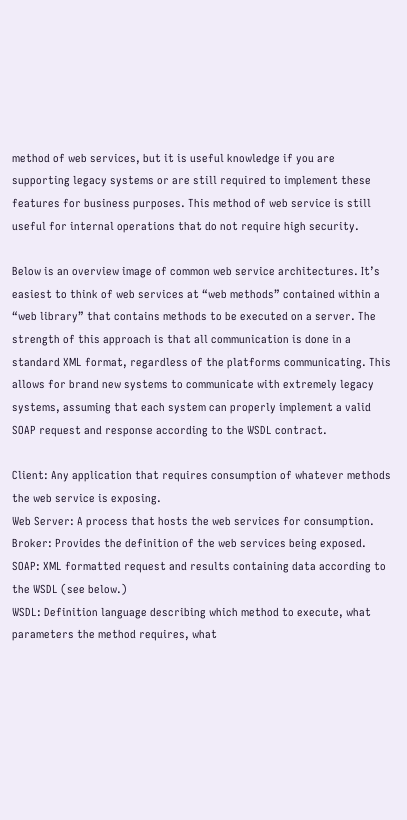method of web services, but it is useful knowledge if you are supporting legacy systems or are still required to implement these features for business purposes. This method of web service is still useful for internal operations that do not require high security.

Below is an overview image of common web service architectures. It’s easiest to think of web services at “web methods” contained within a “web library” that contains methods to be executed on a server. The strength of this approach is that all communication is done in a standard XML format, regardless of the platforms communicating. This allows for brand new systems to communicate with extremely legacy systems, assuming that each system can properly implement a valid SOAP request and response according to the WSDL contract.

Client: Any application that requires consumption of whatever methods the web service is exposing.
Web Server: A process that hosts the web services for consumption.
Broker: Provides the definition of the web services being exposed.
SOAP: XML formatted request and results containing data according to the WSDL (see below.)
WSDL: Definition language describing which method to execute, what parameters the method requires, what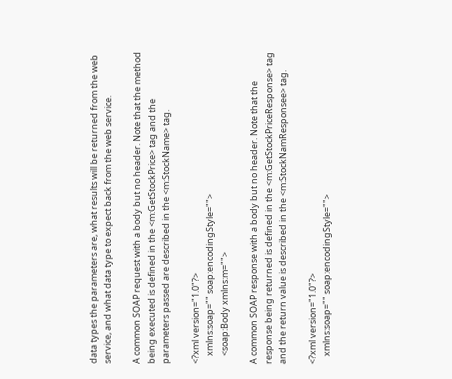data types the parameters are, what results will be returned from the web service, and what data type to expect back from the web service.

A common SOAP request with a body but no header. Note that the method being executed is defined in the <m:GetStockPrice> tag and the parameters passed are described in the <m:StockName> tag.

<?xml version="1.0"?>
    xmlns:soap="" soap:encodingStyle="">
    <soap:Body xmlns:m="">

A common SOAP response with a body but no header. Note that the response being returned is defined in the <m:GetStockPriceResponse> tag and the return value is described in the <m:StockNamResponsee> tag.

<?xml version="1.0"?>
    xmlns:soap="" soap:encodingStyle="">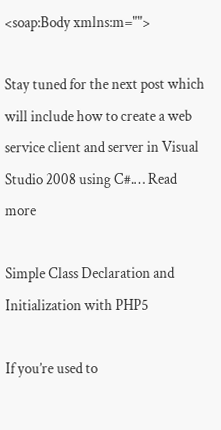<soap:Body xmlns:m="">

Stay tuned for the next post which will include how to create a web service client and server in Visual Studio 2008 using C#.… Read more

Simple Class Declaration and Initialization with PHP5

If you’re used to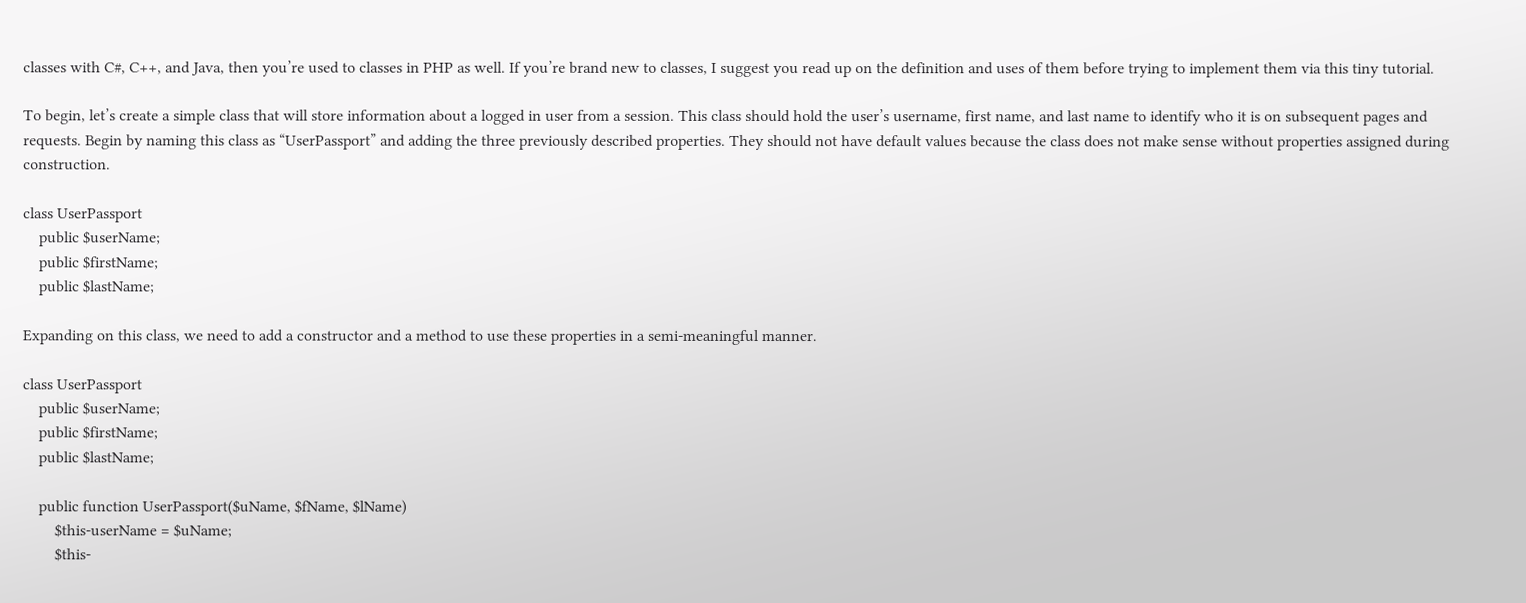classes with C#, C++, and Java, then you’re used to classes in PHP as well. If you’re brand new to classes, I suggest you read up on the definition and uses of them before trying to implement them via this tiny tutorial.

To begin, let’s create a simple class that will store information about a logged in user from a session. This class should hold the user’s username, first name, and last name to identify who it is on subsequent pages and requests. Begin by naming this class as “UserPassport” and adding the three previously described properties. They should not have default values because the class does not make sense without properties assigned during construction.

class UserPassport
    public $userName;
    public $firstName;
    public $lastName;

Expanding on this class, we need to add a constructor and a method to use these properties in a semi-meaningful manner.

class UserPassport
    public $userName;
    public $firstName;
    public $lastName;

    public function UserPassport($uName, $fName, $lName)
        $this-userName = $uName;
        $this-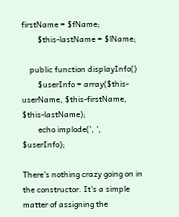firstName = $fName;
        $this-lastName = $lName;

    public function displayInfo()
        $userInfo = array($this-userName, $this-firstName, $this-lastName);
        echo implode(', ', $userInfo);

There’s nothing crazy going on in the constructor. It’s a simple matter of assigning the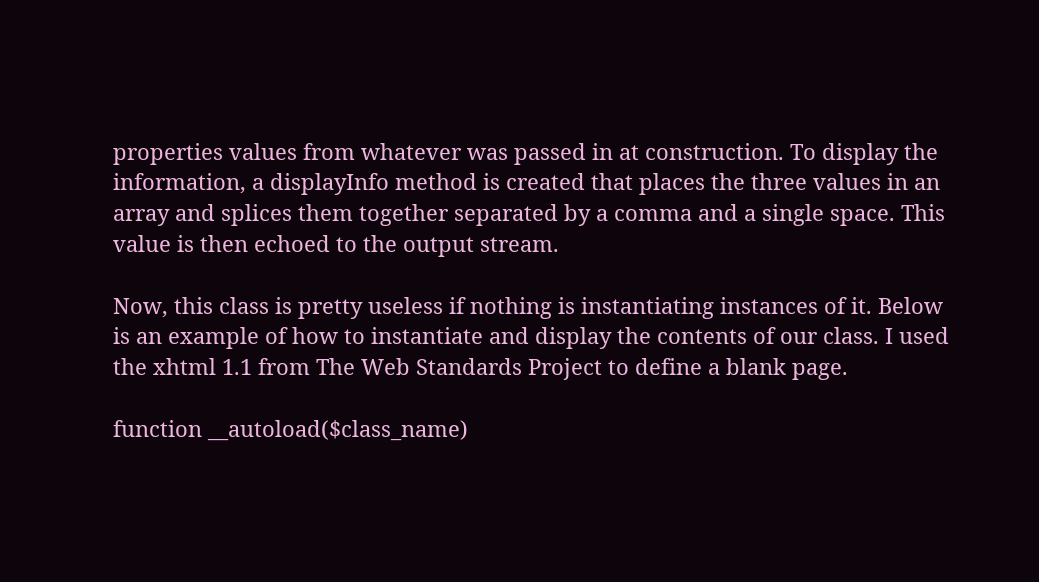properties values from whatever was passed in at construction. To display the information, a displayInfo method is created that places the three values in an array and splices them together separated by a comma and a single space. This value is then echoed to the output stream.

Now, this class is pretty useless if nothing is instantiating instances of it. Below is an example of how to instantiate and display the contents of our class. I used the xhtml 1.1 from The Web Standards Project to define a blank page.

function __autoload($class_name)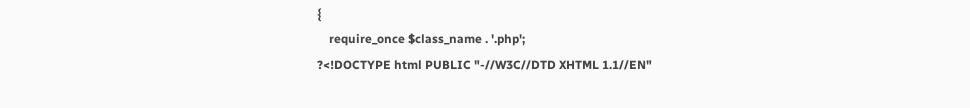{
    require_once $class_name . '.php';
?<!DOCTYPE html PUBLIC "-//W3C//DTD XHTML 1.1//EN"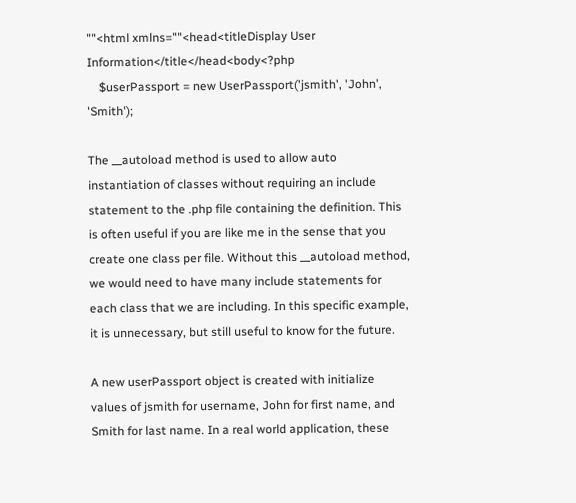""<html xmlns=""<head<titleDisplay User Information</title</head<body<?php
    $userPassport = new UserPassport('jsmith', 'John', 'Smith');

The __autoload method is used to allow auto instantiation of classes without requiring an include statement to the .php file containing the definition. This is often useful if you are like me in the sense that you create one class per file. Without this __autoload method, we would need to have many include statements for each class that we are including. In this specific example, it is unnecessary, but still useful to know for the future.

A new userPassport object is created with initialize values of jsmith for username, John for first name, and Smith for last name. In a real world application, these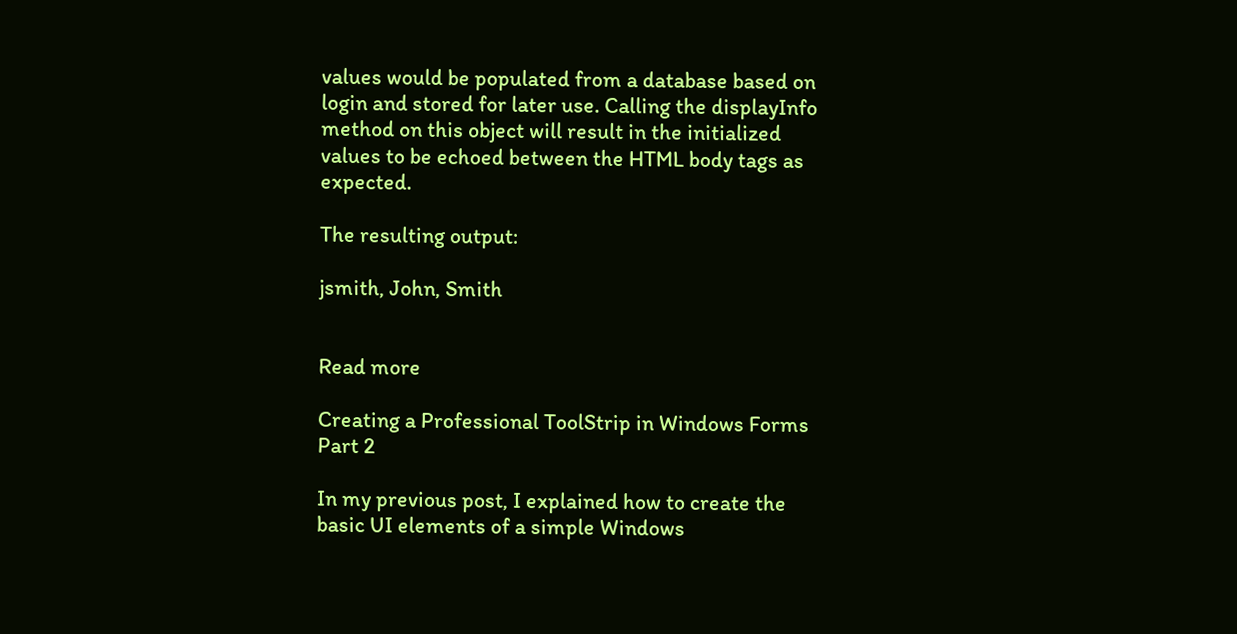values would be populated from a database based on login and stored for later use. Calling the displayInfo method on this object will result in the initialized values to be echoed between the HTML body tags as expected.

The resulting output:

jsmith, John, Smith


Read more

Creating a Professional ToolStrip in Windows Forms Part 2

In my previous post, I explained how to create the basic UI elements of a simple Windows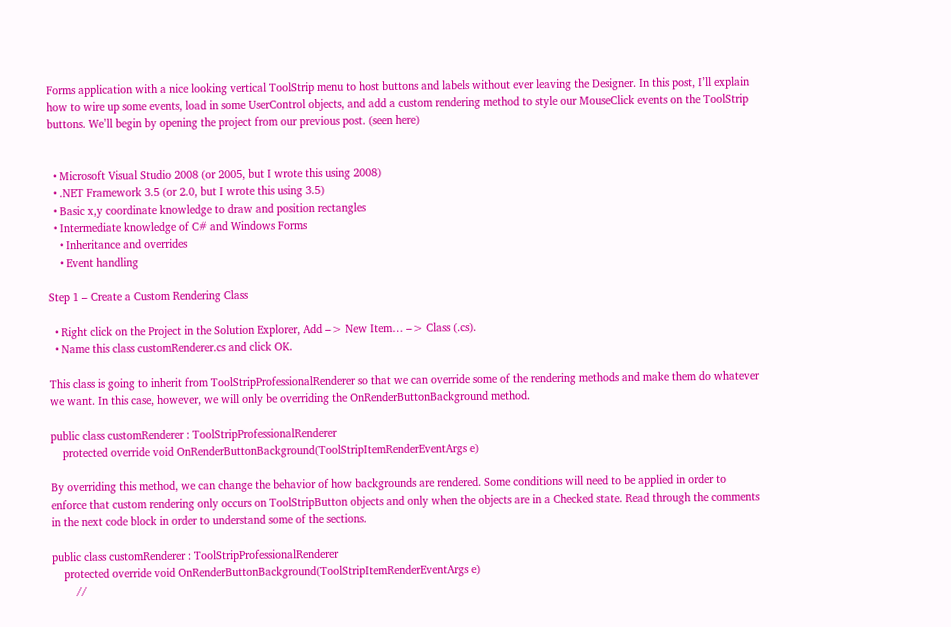Forms application with a nice looking vertical ToolStrip menu to host buttons and labels without ever leaving the Designer. In this post, I’ll explain how to wire up some events, load in some UserControl objects, and add a custom rendering method to style our MouseClick events on the ToolStrip buttons. We’ll begin by opening the project from our previous post. (seen here)


  • Microsoft Visual Studio 2008 (or 2005, but I wrote this using 2008)
  • .NET Framework 3.5 (or 2.0, but I wrote this using 3.5)
  • Basic x,y coordinate knowledge to draw and position rectangles
  • Intermediate knowledge of C# and Windows Forms
    • Inheritance and overrides
    • Event handling

Step 1 – Create a Custom Rendering Class

  • Right click on the Project in the Solution Explorer, Add –> New Item… –> Class (.cs).
  • Name this class customRenderer.cs and click OK.

This class is going to inherit from ToolStripProfessionalRenderer so that we can override some of the rendering methods and make them do whatever we want. In this case, however, we will only be overriding the OnRenderButtonBackground method.

public class customRenderer : ToolStripProfessionalRenderer
    protected override void OnRenderButtonBackground(ToolStripItemRenderEventArgs e)

By overriding this method, we can change the behavior of how backgrounds are rendered. Some conditions will need to be applied in order to enforce that custom rendering only occurs on ToolStripButton objects and only when the objects are in a Checked state. Read through the comments in the next code block in order to understand some of the sections.

public class customRenderer : ToolStripProfessionalRenderer
    protected override void OnRenderButtonBackground(ToolStripItemRenderEventArgs e)
        //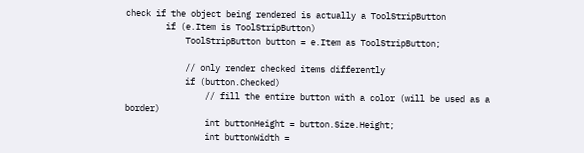check if the object being rendered is actually a ToolStripButton
        if (e.Item is ToolStripButton)
            ToolStripButton button = e.Item as ToolStripButton;

            // only render checked items differently
            if (button.Checked)
                // fill the entire button with a color (will be used as a border)
                int buttonHeight = button.Size.Height;
                int buttonWidth =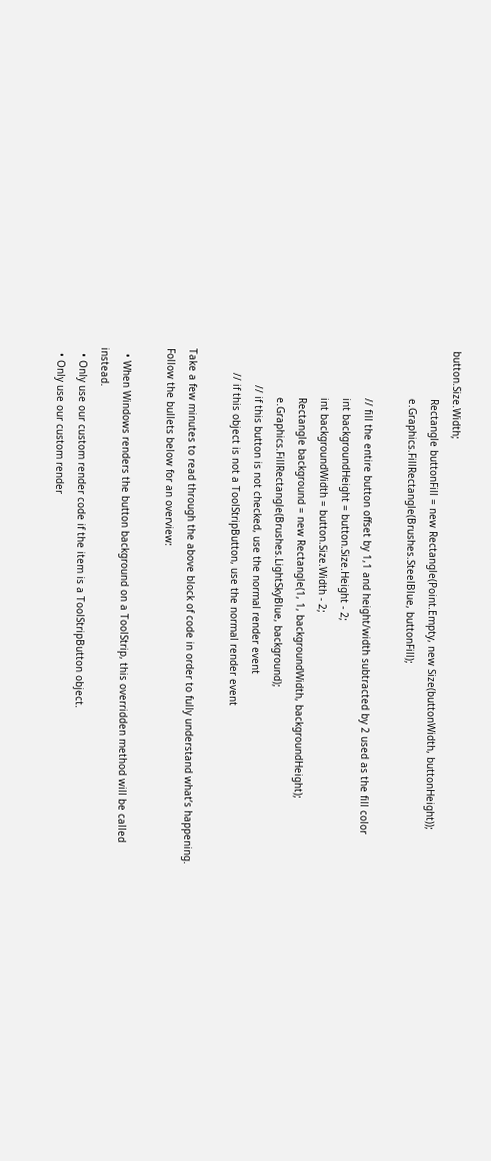button.Size.Width;
                Rectangle buttonFill = new Rectangle(Point.Empty, new Size(buttonWidth, buttonHeight));
                e.Graphics.FillRectangle(Brushes.SteelBlue, buttonFill);

                // fill the entire button offset by 1,1 and height/width subtracted by 2 used as the fill color
                int backgroundHeight = button.Size.Height - 2;
                int backgroundWidth = button.Size.Width - 2;
                Rectangle background = new Rectangle(1, 1, backgroundWidth, backgroundHeight);
                e.Graphics.FillRectangle(Brushes.LightSkyBlue, background);
            // if this button is not checked, use the normal render event
        // if this object is not a ToolStripButton, use the normal render event

Take a few minutes to read through the above block of code in order to fully understand what’s happening. Follow the bullets below for an overview:

  • When Windows renders the button background on a ToolStrip, this overridden method will be called instead.
  • Only use our custom render code if the item is a ToolStripButton object.
  • Only use our custom render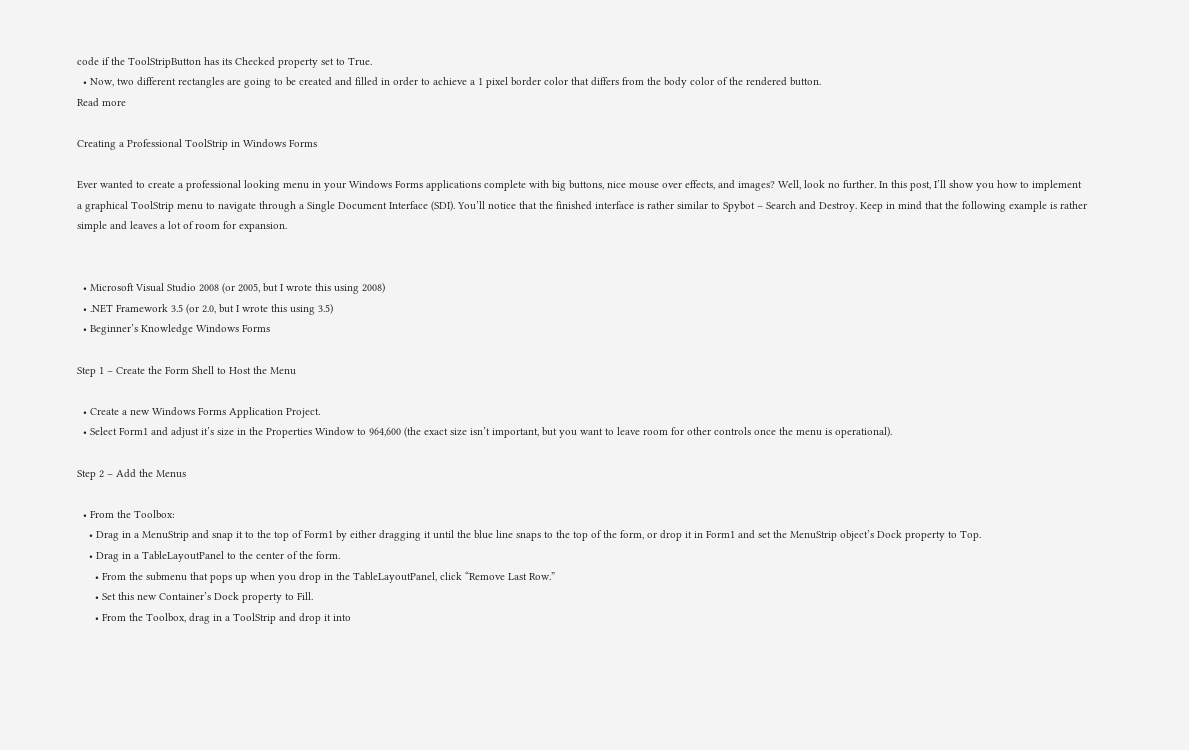code if the ToolStripButton has its Checked property set to True.
  • Now, two different rectangles are going to be created and filled in order to achieve a 1 pixel border color that differs from the body color of the rendered button.
Read more

Creating a Professional ToolStrip in Windows Forms

Ever wanted to create a professional looking menu in your Windows Forms applications complete with big buttons, nice mouse over effects, and images? Well, look no further. In this post, I’ll show you how to implement a graphical ToolStrip menu to navigate through a Single Document Interface (SDI). You’ll notice that the finished interface is rather similar to Spybot – Search and Destroy. Keep in mind that the following example is rather simple and leaves a lot of room for expansion.


  • Microsoft Visual Studio 2008 (or 2005, but I wrote this using 2008)
  • .NET Framework 3.5 (or 2.0, but I wrote this using 3.5)
  • Beginner’s Knowledge Windows Forms

Step 1 – Create the Form Shell to Host the Menu

  • Create a new Windows Forms Application Project.
  • Select Form1 and adjust it’s size in the Properties Window to 964,600 (the exact size isn’t important, but you want to leave room for other controls once the menu is operational).

Step 2 – Add the Menus

  • From the Toolbox:
    • Drag in a MenuStrip and snap it to the top of Form1 by either dragging it until the blue line snaps to the top of the form, or drop it in Form1 and set the MenuStrip object’s Dock property to Top.
    • Drag in a TableLayoutPanel to the center of the form.
      • From the submenu that pops up when you drop in the TableLayoutPanel, click “Remove Last Row.”
      • Set this new Container’s Dock property to Fill.
      • From the Toolbox, drag in a ToolStrip and drop it into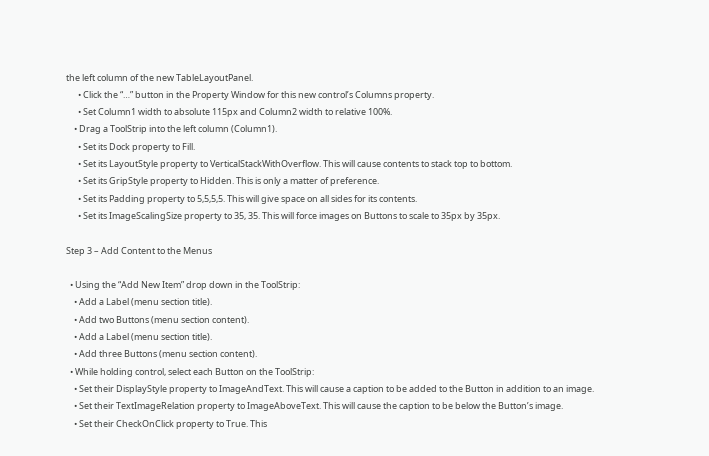the left column of the new TableLayoutPanel.
      • Click the “…” button in the Property Window for this new control’s Columns property.
      • Set Column1 width to absolute 115px and Column2 width to relative 100%.
    • Drag a ToolStrip into the left column (Column1).
      • Set its Dock property to Fill.
      • Set its LayoutStyle property to VerticalStackWithOverflow. This will cause contents to stack top to bottom.
      • Set its GripStyle property to Hidden. This is only a matter of preference.
      • Set its Padding property to 5,5,5,5. This will give space on all sides for its contents.
      • Set its ImageScalingSize property to 35, 35. This will force images on Buttons to scale to 35px by 35px.

Step 3 – Add Content to the Menus

  • Using the “Add New Item” drop down in the ToolStrip:
    • Add a Label (menu section title).
    • Add two Buttons (menu section content).
    • Add a Label (menu section title).
    • Add three Buttons (menu section content).
  • While holding control, select each Button on the ToolStrip:
    • Set their DisplayStyle property to ImageAndText. This will cause a caption to be added to the Button in addition to an image.
    • Set their TextImageRelation property to ImageAboveText. This will cause the caption to be below the Button’s image.
    • Set their CheckOnClick property to True. This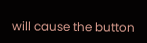will cause the button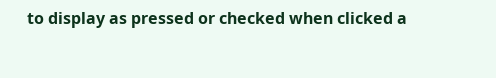to display as pressed or checked when clicked a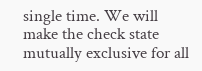single time. We will make the check state mutually exclusive for all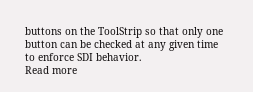buttons on the ToolStrip so that only one button can be checked at any given time to enforce SDI behavior.
Read more